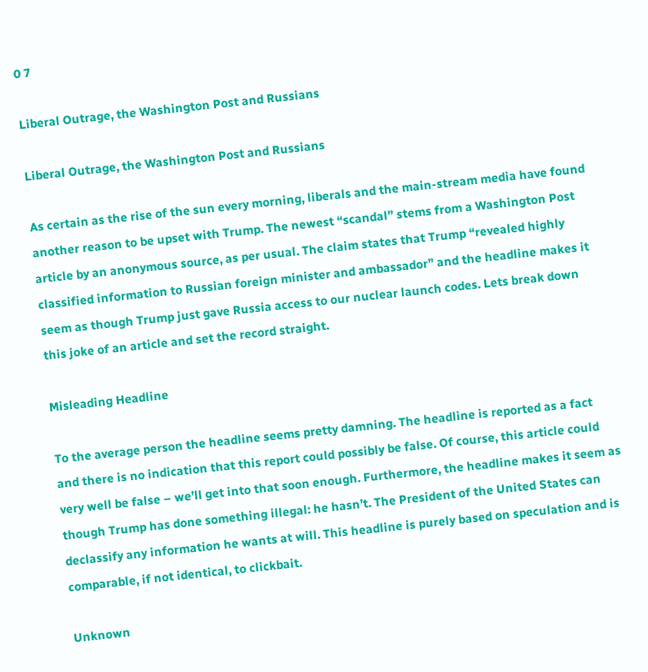0 7

Liberal Outrage, the Washington Post and Russians

Liberal Outrage, the Washington Post and Russians

As certain as the rise of the sun every morning, liberals and the main-stream media have found another reason to be upset with Trump. The newest “scandal” stems from a Washington Post article by an anonymous source, as per usual. The claim states that Trump “revealed highly classified information to Russian foreign minister and ambassador” and the headline makes it seem as though Trump just gave Russia access to our nuclear launch codes. Lets break down this joke of an article and set the record straight.

Misleading Headline

To the average person the headline seems pretty damning. The headline is reported as a fact and there is no indication that this report could possibly be false. Of course, this article could very well be false – we’ll get into that soon enough. Furthermore, the headline makes it seem as though Trump has done something illegal: he hasn’t. The President of the United States can declassify any information he wants at will. This headline is purely based on speculation and is comparable, if not identical, to clickbait.

Unknown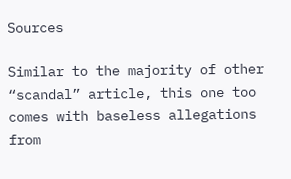Sources

Similar to the majority of other “scandal” article, this one too comes with baseless allegations from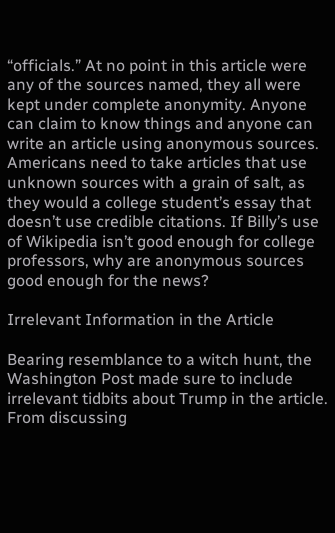“officials.” At no point in this article were any of the sources named, they all were kept under complete anonymity. Anyone can claim to know things and anyone can write an article using anonymous sources. Americans need to take articles that use unknown sources with a grain of salt, as they would a college student’s essay that doesn’t use credible citations. If Billy’s use of Wikipedia isn’t good enough for college professors, why are anonymous sources good enough for the news?

Irrelevant Information in the Article

Bearing resemblance to a witch hunt, the Washington Post made sure to include irrelevant tidbits about Trump in the article. From discussing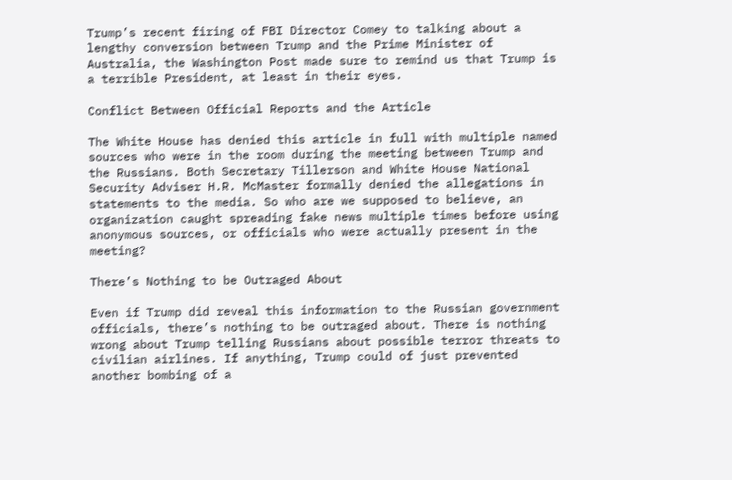Trump’s recent firing of FBI Director Comey to talking about a lengthy conversion between Trump and the Prime Minister of Australia, the Washington Post made sure to remind us that Trump is a terrible President, at least in their eyes.

Conflict Between Official Reports and the Article

The White House has denied this article in full with multiple named sources who were in the room during the meeting between Trump and the Russians. Both Secretary Tillerson and White House National Security Adviser H.R. McMaster formally denied the allegations in statements to the media. So who are we supposed to believe, an organization caught spreading fake news multiple times before using anonymous sources, or officials who were actually present in the meeting?

There’s Nothing to be Outraged About

Even if Trump did reveal this information to the Russian government officials, there’s nothing to be outraged about. There is nothing wrong about Trump telling Russians about possible terror threats to civilian airlines. If anything, Trump could of just prevented another bombing of a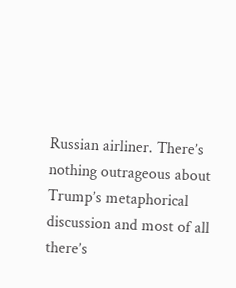Russian airliner. There’s nothing outrageous about Trump’s metaphorical discussion and most of all there’s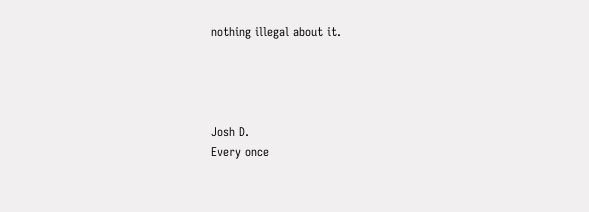nothing illegal about it.




Josh D.
Every once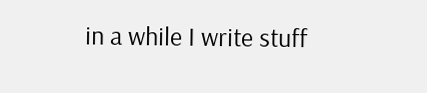in a while I write stuff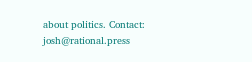about politics. Contact: josh@rational.press